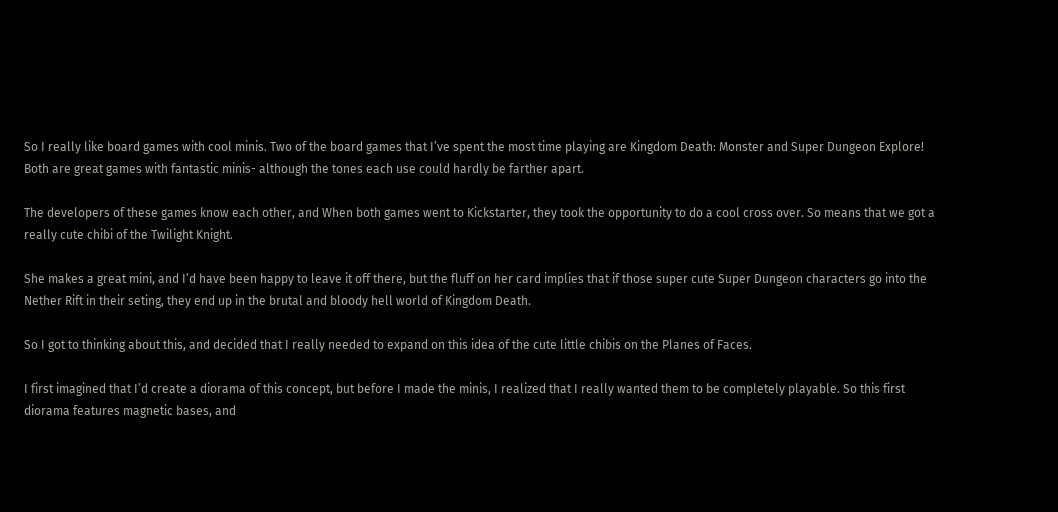So I really like board games with cool minis. Two of the board games that I’ve spent the most time playing are Kingdom Death: Monster and Super Dungeon Explore! Both are great games with fantastic minis- although the tones each use could hardly be farther apart.

The developers of these games know each other, and When both games went to Kickstarter, they took the opportunity to do a cool cross over. So means that we got a really cute chibi of the Twilight Knight.

She makes a great mini, and I’d have been happy to leave it off there, but the fluff on her card implies that if those super cute Super Dungeon characters go into the Nether Rift in their seting, they end up in the brutal and bloody hell world of Kingdom Death.

So I got to thinking about this, and decided that I really needed to expand on this idea of the cute little chibis on the Planes of Faces.

I first imagined that I’d create a diorama of this concept, but before I made the minis, I realized that I really wanted them to be completely playable. So this first diorama features magnetic bases, and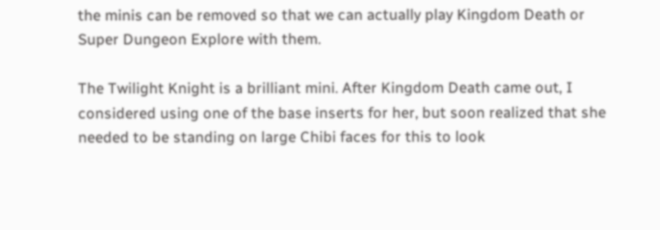the minis can be removed so that we can actually play Kingdom Death or Super Dungeon Explore with them.

The Twilight Knight is a brilliant mini. After Kingdom Death came out, I considered using one of the base inserts for her, but soon realized that she needed to be standing on large Chibi faces for this to look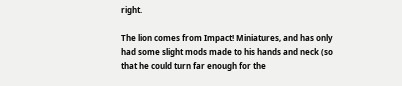right.

The lion comes from Impact! Miniatures, and has only had some slight mods made to his hands and neck (so that he could turn far enough for the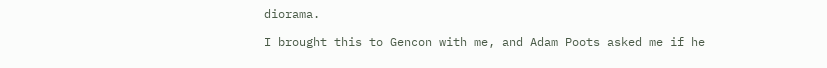diorama.

I brought this to Gencon with me, and Adam Poots asked me if he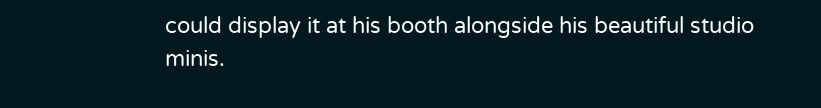could display it at his booth alongside his beautiful studio minis.